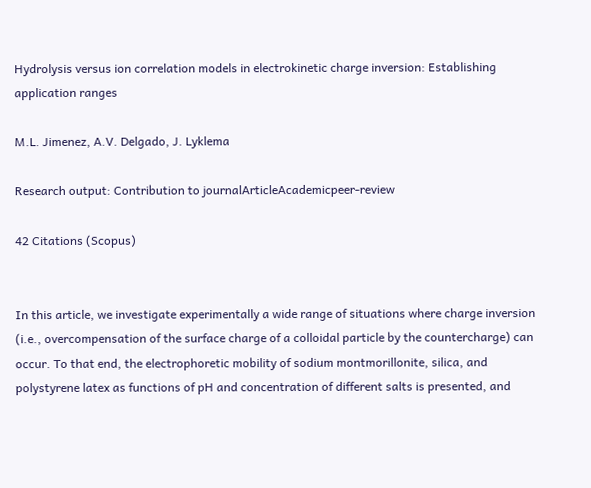Hydrolysis versus ion correlation models in electrokinetic charge inversion: Establishing application ranges

M.L. Jimenez, A.V. Delgado, J. Lyklema

Research output: Contribution to journalArticleAcademicpeer-review

42 Citations (Scopus)


In this article, we investigate experimentally a wide range of situations where charge inversion (i.e., overcompensation of the surface charge of a colloidal particle by the countercharge) can occur. To that end, the electrophoretic mobility of sodium montmorillonite, silica, and polystyrene latex as functions of pH and concentration of different salts is presented, and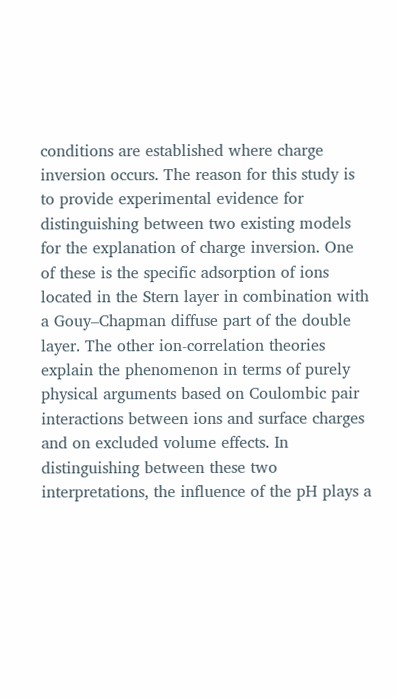conditions are established where charge inversion occurs. The reason for this study is to provide experimental evidence for distinguishing between two existing models for the explanation of charge inversion. One of these is the specific adsorption of ions located in the Stern layer in combination with a Gouy–Chapman diffuse part of the double layer. The other ion-correlation theories explain the phenomenon in terms of purely physical arguments based on Coulombic pair interactions between ions and surface charges and on excluded volume effects. In distinguishing between these two interpretations, the influence of the pH plays a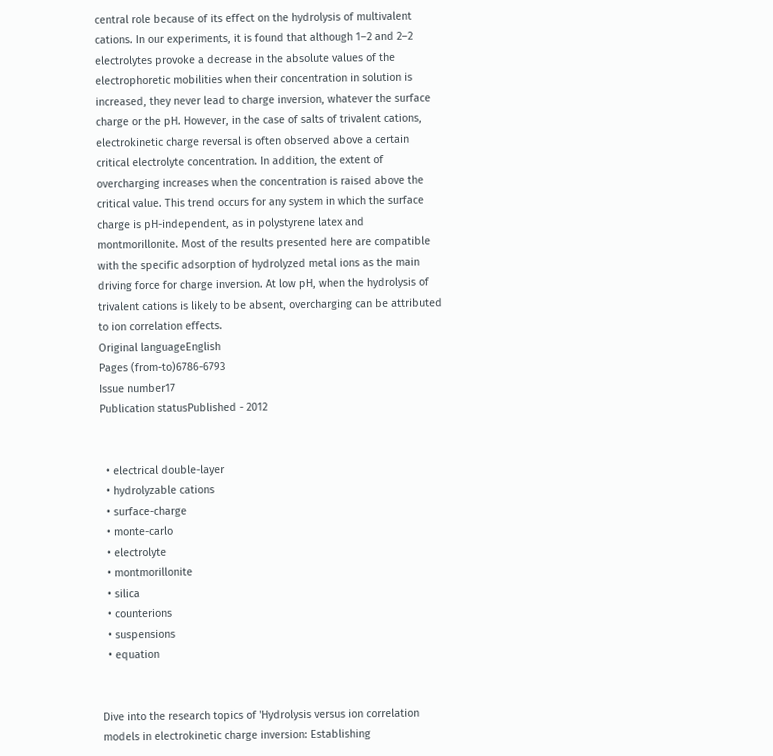central role because of its effect on the hydrolysis of multivalent cations. In our experiments, it is found that although 1–2 and 2–2 electrolytes provoke a decrease in the absolute values of the electrophoretic mobilities when their concentration in solution is increased, they never lead to charge inversion, whatever the surface charge or the pH. However, in the case of salts of trivalent cations, electrokinetic charge reversal is often observed above a certain critical electrolyte concentration. In addition, the extent of overcharging increases when the concentration is raised above the critical value. This trend occurs for any system in which the surface charge is pH-independent, as in polystyrene latex and montmorillonite. Most of the results presented here are compatible with the specific adsorption of hydrolyzed metal ions as the main driving force for charge inversion. At low pH, when the hydrolysis of trivalent cations is likely to be absent, overcharging can be attributed to ion correlation effects.
Original languageEnglish
Pages (from-to)6786-6793
Issue number17
Publication statusPublished - 2012


  • electrical double-layer
  • hydrolyzable cations
  • surface-charge
  • monte-carlo
  • electrolyte
  • montmorillonite
  • silica
  • counterions
  • suspensions
  • equation


Dive into the research topics of 'Hydrolysis versus ion correlation models in electrokinetic charge inversion: Establishing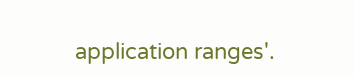application ranges'.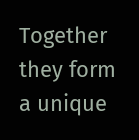Together they form a unique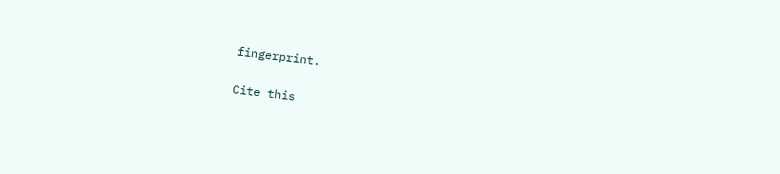fingerprint.

Cite this